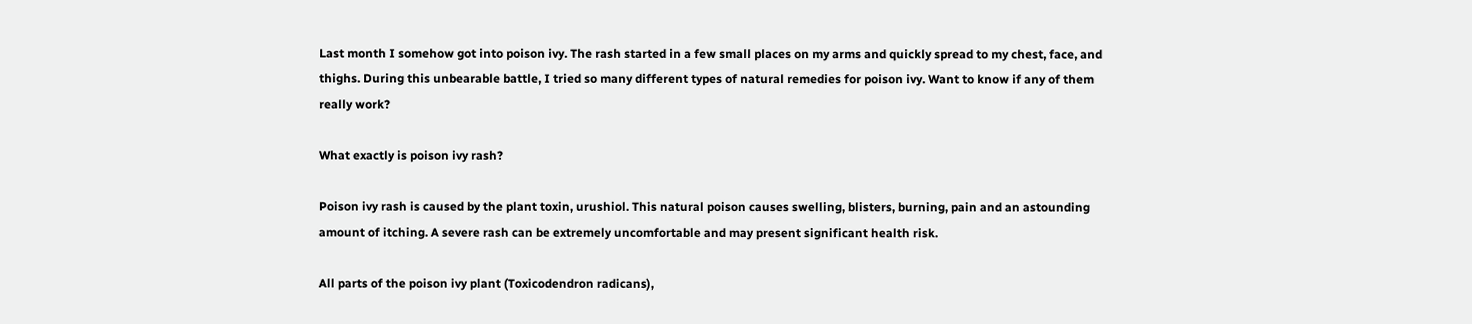Last month I somehow got into poison ivy. The rash started in a few small places on my arms and quickly spread to my chest, face, and thighs. During this unbearable battle, I tried so many different types of natural remedies for poison ivy. Want to know if any of them really work?

What exactly is poison ivy rash?

Poison ivy rash is caused by the plant toxin, urushiol. This natural poison causes swelling, blisters, burning, pain and an astounding amount of itching. A severe rash can be extremely uncomfortable and may present significant health risk.

All parts of the poison ivy plant (Toxicodendron radicans),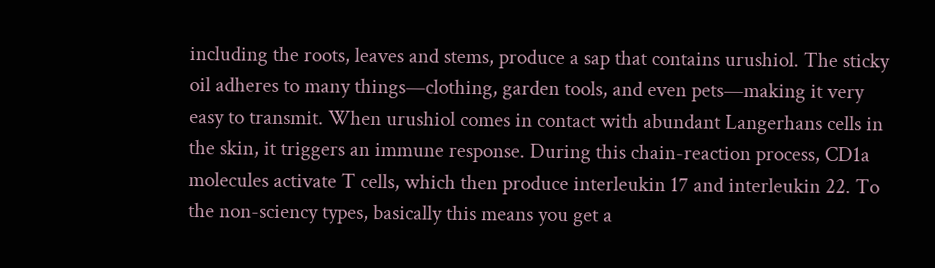including the roots, leaves and stems, produce a sap that contains urushiol. The sticky oil adheres to many things—clothing, garden tools, and even pets—making it very easy to transmit. When urushiol comes in contact with abundant Langerhans cells in the skin, it triggers an immune response. During this chain-reaction process, CD1a molecules activate T cells, which then produce interleukin 17 and interleukin 22. To the non-sciency types, basically this means you get a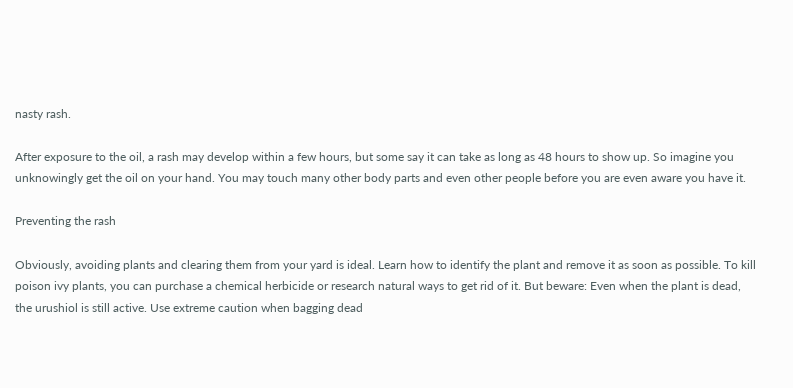nasty rash.

After exposure to the oil, a rash may develop within a few hours, but some say it can take as long as 48 hours to show up. So imagine you unknowingly get the oil on your hand. You may touch many other body parts and even other people before you are even aware you have it.

Preventing the rash

Obviously, avoiding plants and clearing them from your yard is ideal. Learn how to identify the plant and remove it as soon as possible. To kill poison ivy plants, you can purchase a chemical herbicide or research natural ways to get rid of it. But beware: Even when the plant is dead, the urushiol is still active. Use extreme caution when bagging dead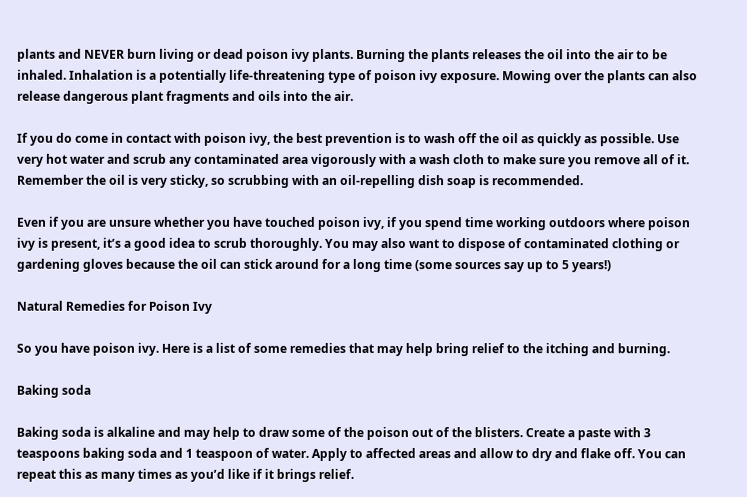plants and NEVER burn living or dead poison ivy plants. Burning the plants releases the oil into the air to be inhaled. Inhalation is a potentially life-threatening type of poison ivy exposure. Mowing over the plants can also release dangerous plant fragments and oils into the air.

If you do come in contact with poison ivy, the best prevention is to wash off the oil as quickly as possible. Use very hot water and scrub any contaminated area vigorously with a wash cloth to make sure you remove all of it. Remember the oil is very sticky, so scrubbing with an oil-repelling dish soap is recommended.

Even if you are unsure whether you have touched poison ivy, if you spend time working outdoors where poison ivy is present, it’s a good idea to scrub thoroughly. You may also want to dispose of contaminated clothing or gardening gloves because the oil can stick around for a long time (some sources say up to 5 years!)

Natural Remedies for Poison Ivy

So you have poison ivy. Here is a list of some remedies that may help bring relief to the itching and burning.

Baking soda

Baking soda is alkaline and may help to draw some of the poison out of the blisters. Create a paste with 3 teaspoons baking soda and 1 teaspoon of water. Apply to affected areas and allow to dry and flake off. You can repeat this as many times as you’d like if it brings relief.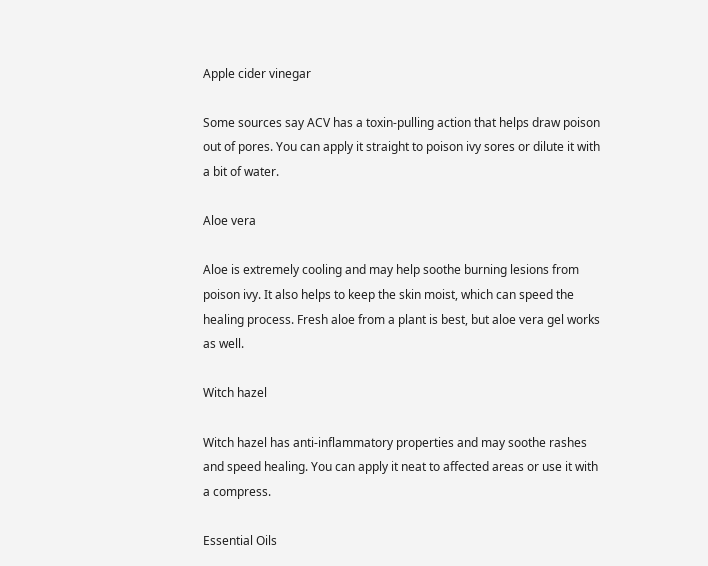Apple cider vinegar

Some sources say ACV has a toxin-pulling action that helps draw poison out of pores. You can apply it straight to poison ivy sores or dilute it with a bit of water.

Aloe vera

Aloe is extremely cooling and may help soothe burning lesions from poison ivy. It also helps to keep the skin moist, which can speed the healing process. Fresh aloe from a plant is best, but aloe vera gel works as well.

Witch hazel

Witch hazel has anti-inflammatory properties and may soothe rashes and speed healing. You can apply it neat to affected areas or use it with a compress.

Essential Oils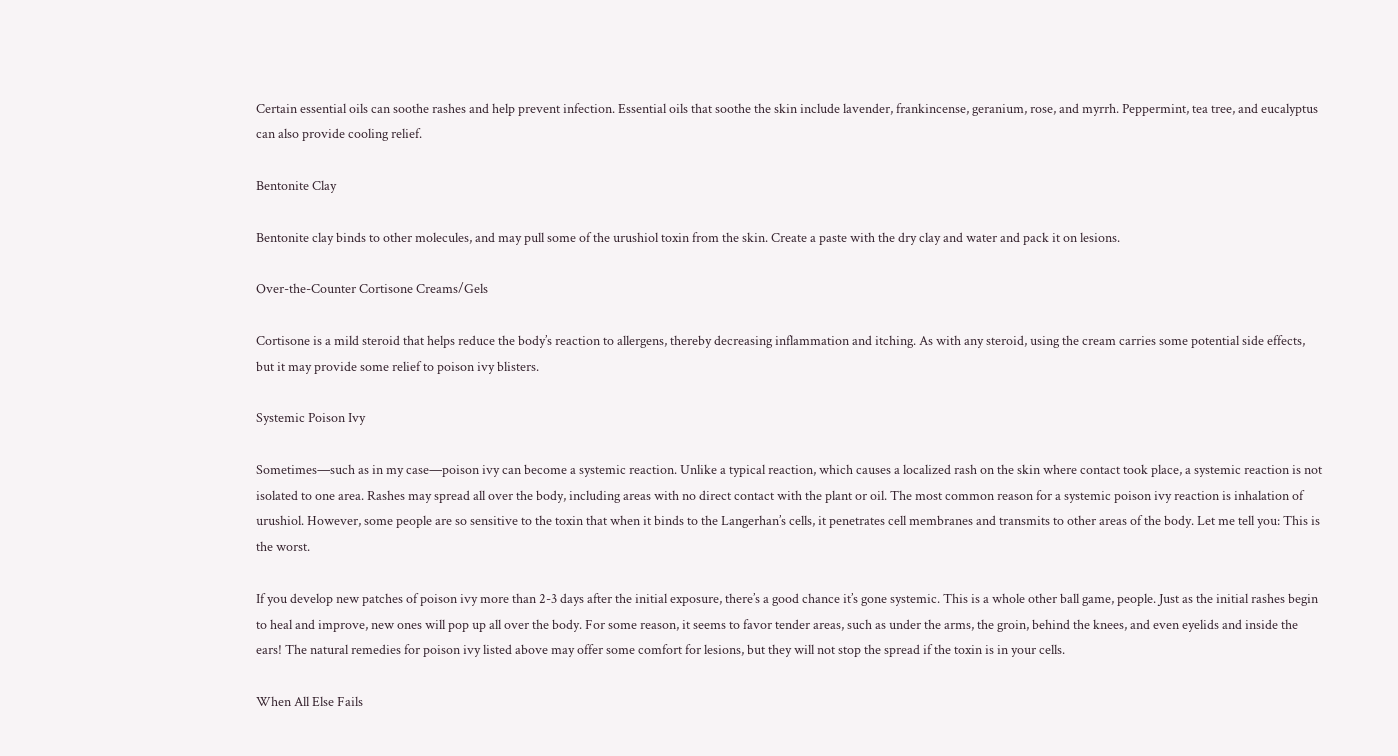Certain essential oils can soothe rashes and help prevent infection. Essential oils that soothe the skin include lavender, frankincense, geranium, rose, and myrrh. Peppermint, tea tree, and eucalyptus can also provide cooling relief.

Bentonite Clay

Bentonite clay binds to other molecules, and may pull some of the urushiol toxin from the skin. Create a paste with the dry clay and water and pack it on lesions.

Over-the-Counter Cortisone Creams/Gels

Cortisone is a mild steroid that helps reduce the body’s reaction to allergens, thereby decreasing inflammation and itching. As with any steroid, using the cream carries some potential side effects, but it may provide some relief to poison ivy blisters.

Systemic Poison Ivy

Sometimes—such as in my case—poison ivy can become a systemic reaction. Unlike a typical reaction, which causes a localized rash on the skin where contact took place, a systemic reaction is not isolated to one area. Rashes may spread all over the body, including areas with no direct contact with the plant or oil. The most common reason for a systemic poison ivy reaction is inhalation of urushiol. However, some people are so sensitive to the toxin that when it binds to the Langerhan’s cells, it penetrates cell membranes and transmits to other areas of the body. Let me tell you: This is the worst.

If you develop new patches of poison ivy more than 2-3 days after the initial exposure, there’s a good chance it’s gone systemic. This is a whole other ball game, people. Just as the initial rashes begin to heal and improve, new ones will pop up all over the body. For some reason, it seems to favor tender areas, such as under the arms, the groin, behind the knees, and even eyelids and inside the ears! The natural remedies for poison ivy listed above may offer some comfort for lesions, but they will not stop the spread if the toxin is in your cells.

When All Else Fails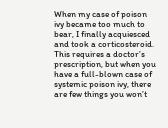When my case of poison ivy became too much to bear, I finally acquiesced and took a corticosteroid. This requires a doctor’s prescription, but when you have a full-blown case of systemic poison ivy, there are few things you won’t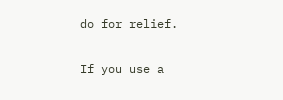do for relief.

If you use a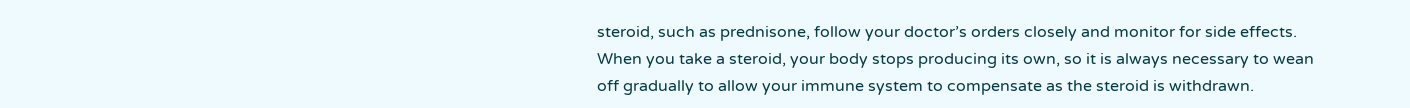steroid, such as prednisone, follow your doctor’s orders closely and monitor for side effects. When you take a steroid, your body stops producing its own, so it is always necessary to wean off gradually to allow your immune system to compensate as the steroid is withdrawn.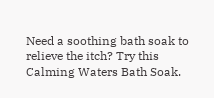Need a soothing bath soak to relieve the itch? Try this Calming Waters Bath Soak.